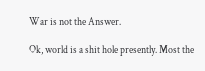War is not the Answer.

Ok, world is a shit hole presently. Most the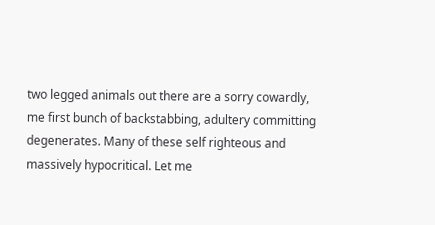two legged animals out there are a sorry cowardly, me first bunch of backstabbing, adultery committing degenerates. Many of these self righteous and massively hypocritical. Let me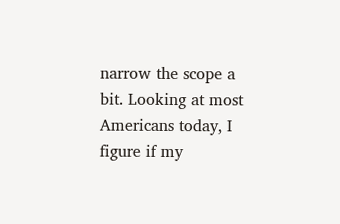narrow the scope a bit. Looking at most Americans today, I figure if my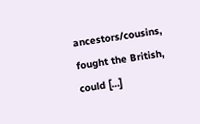ancestors/cousins, fought the British, could […]